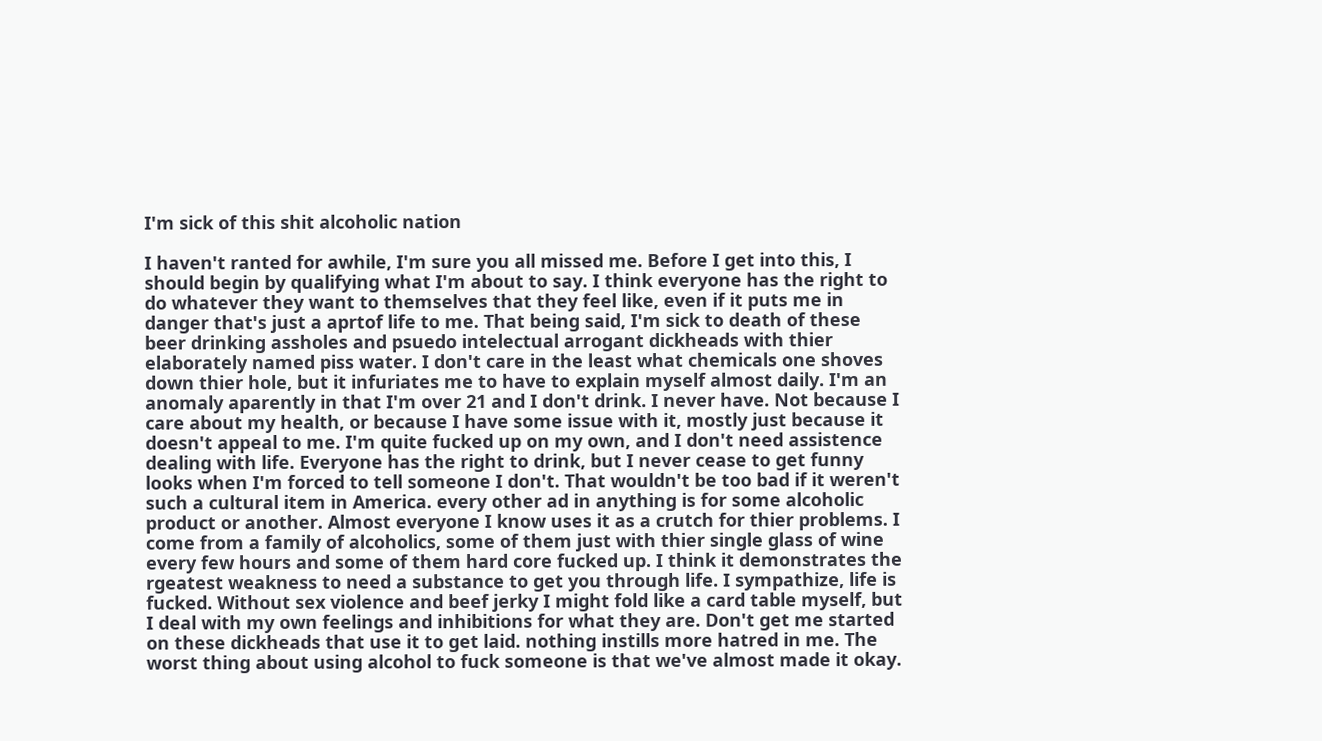I'm sick of this shit alcoholic nation

I haven't ranted for awhile, I'm sure you all missed me. Before I get into this, I should begin by qualifying what I'm about to say. I think everyone has the right to do whatever they want to themselves that they feel like, even if it puts me in danger that's just a aprtof life to me. That being said, I'm sick to death of these beer drinking assholes and psuedo intelectual arrogant dickheads with thier elaborately named piss water. I don't care in the least what chemicals one shoves down thier hole, but it infuriates me to have to explain myself almost daily. I'm an anomaly aparently in that I'm over 21 and I don't drink. I never have. Not because I care about my health, or because I have some issue with it, mostly just because it doesn't appeal to me. I'm quite fucked up on my own, and I don't need assistence dealing with life. Everyone has the right to drink, but I never cease to get funny looks when I'm forced to tell someone I don't. That wouldn't be too bad if it weren't such a cultural item in America. every other ad in anything is for some alcoholic product or another. Almost everyone I know uses it as a crutch for thier problems. I come from a family of alcoholics, some of them just with thier single glass of wine every few hours and some of them hard core fucked up. I think it demonstrates the rgeatest weakness to need a substance to get you through life. I sympathize, life is fucked. Without sex violence and beef jerky I might fold like a card table myself, but I deal with my own feelings and inhibitions for what they are. Don't get me started on these dickheads that use it to get laid. nothing instills more hatred in me. The worst thing about using alcohol to fuck someone is that we've almost made it okay.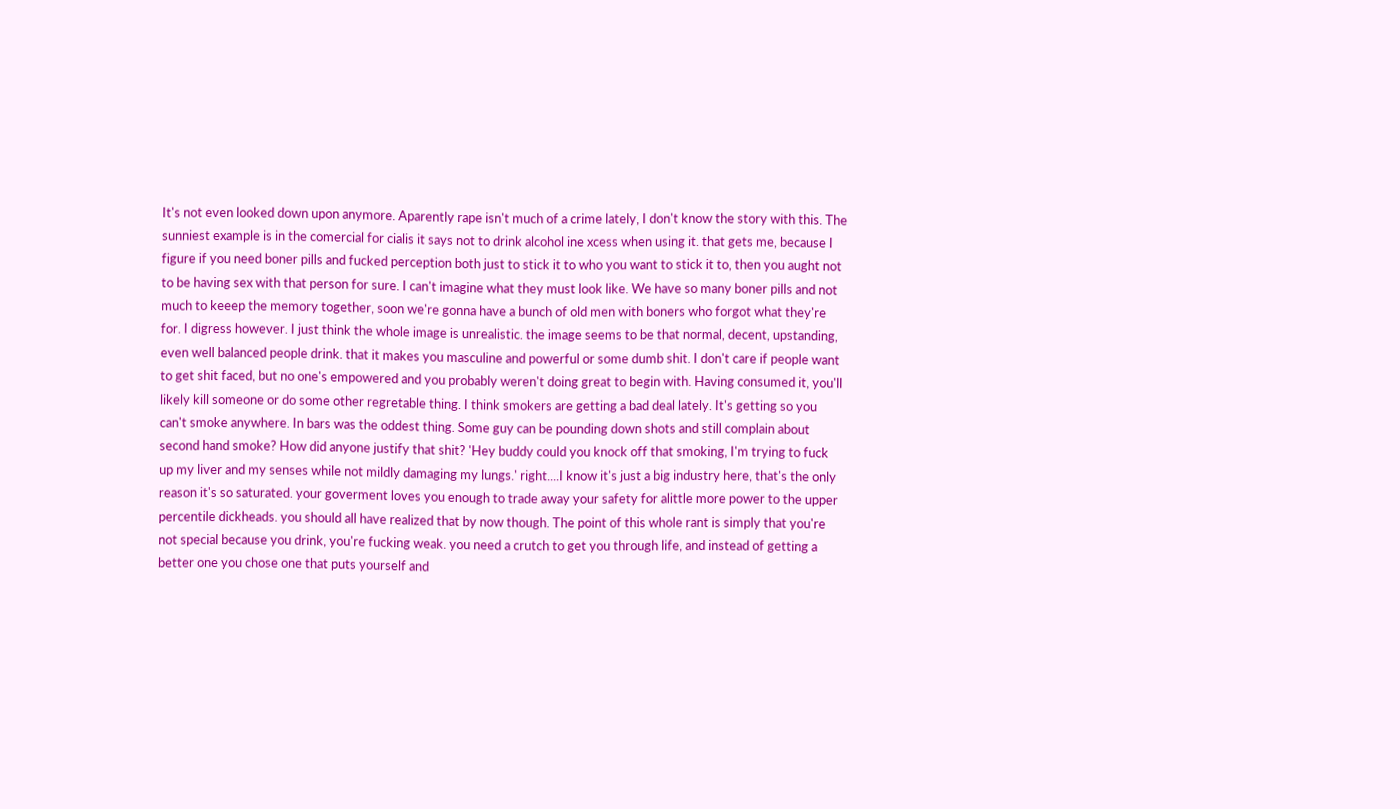It's not even looked down upon anymore. Aparently rape isn't much of a crime lately, I don't know the story with this. The sunniest example is in the comercial for cialis it says not to drink alcohol ine xcess when using it. that gets me, because I figure if you need boner pills and fucked perception both just to stick it to who you want to stick it to, then you aught not to be having sex with that person for sure. I can't imagine what they must look like. We have so many boner pills and not much to keeep the memory together, soon we're gonna have a bunch of old men with boners who forgot what they're for. I digress however. I just think the whole image is unrealistic. the image seems to be that normal, decent, upstanding, even well balanced people drink. that it makes you masculine and powerful or some dumb shit. I don't care if people want to get shit faced, but no one's empowered and you probably weren't doing great to begin with. Having consumed it, you'll likely kill someone or do some other regretable thing. I think smokers are getting a bad deal lately. It's getting so you can't smoke anywhere. In bars was the oddest thing. Some guy can be pounding down shots and still complain about second hand smoke? How did anyone justify that shit? 'Hey buddy could you knock off that smoking, I'm trying to fuck up my liver and my senses while not mildly damaging my lungs.' right....I know it's just a big industry here, that's the only reason it's so saturated. your goverment loves you enough to trade away your safety for alittle more power to the upper percentile dickheads. you should all have realized that by now though. The point of this whole rant is simply that you're not special because you drink, you're fucking weak. you need a crutch to get you through life, and instead of getting a better one you chose one that puts yourself and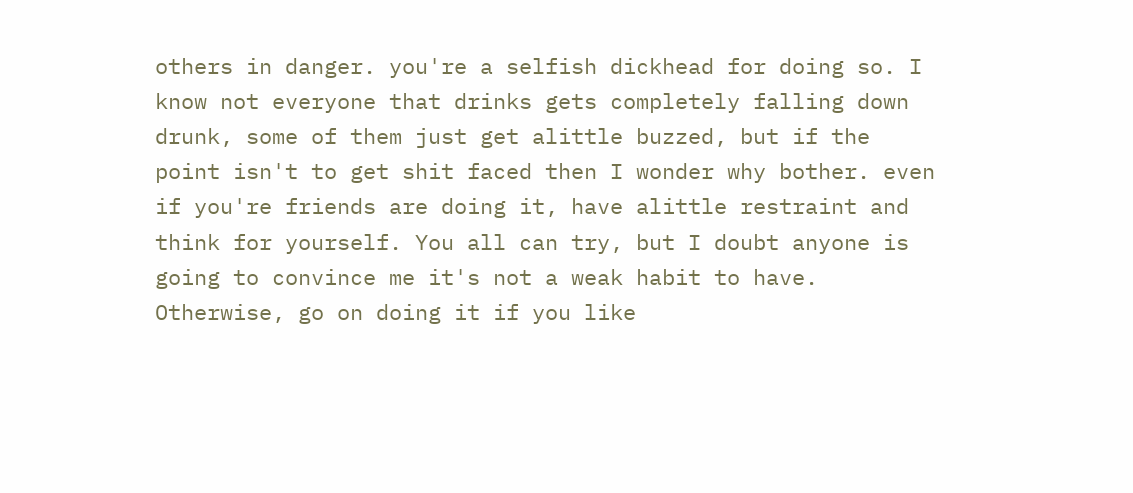others in danger. you're a selfish dickhead for doing so. I know not everyone that drinks gets completely falling down drunk, some of them just get alittle buzzed, but if the point isn't to get shit faced then I wonder why bother. even if you're friends are doing it, have alittle restraint and think for yourself. You all can try, but I doubt anyone is going to convince me it's not a weak habit to have. Otherwise, go on doing it if you like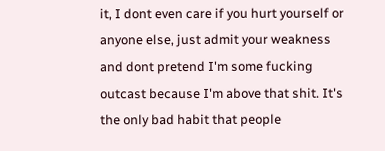it, I dont even care if you hurt yourself or anyone else, just admit your weakness and dont pretend I'm some fucking outcast because I'm above that shit. It's the only bad habit that people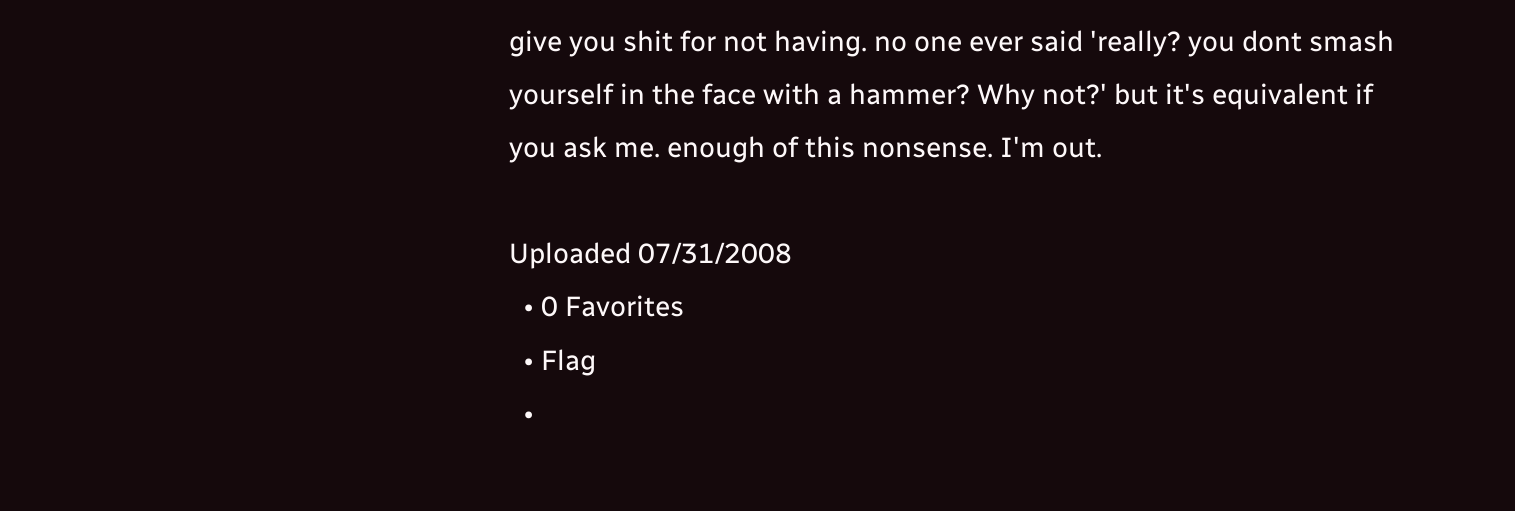give you shit for not having. no one ever said 'really? you dont smash yourself in the face with a hammer? Why not?' but it's equivalent if you ask me. enough of this nonsense. I'm out.

Uploaded 07/31/2008
  • 0 Favorites
  • Flag
  •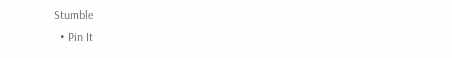Stumble
  • Pin It